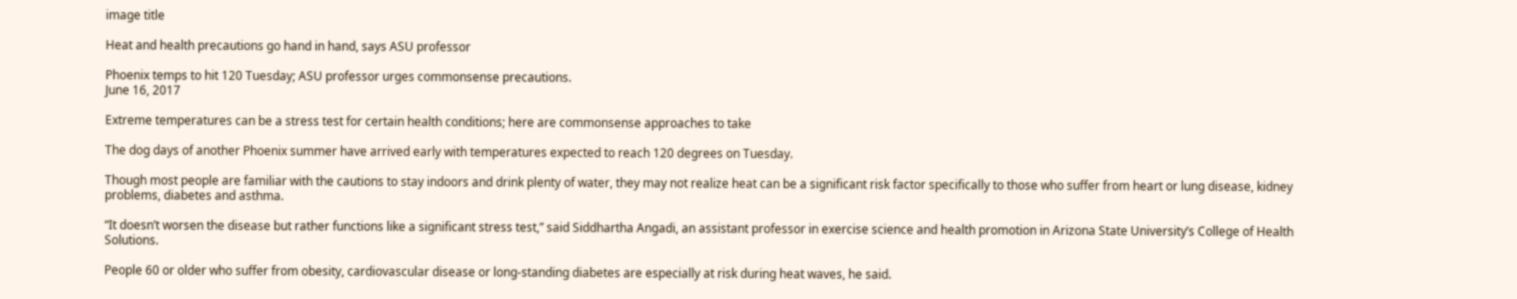image title

Heat and health precautions go hand in hand, says ASU professor

Phoenix temps to hit 120 Tuesday; ASU professor urges commonsense precautions.
June 16, 2017

Extreme temperatures can be a stress test for certain health conditions; here are commonsense approaches to take

The dog days of another Phoenix summer have arrived early with temperatures expected to reach 120 degrees on Tuesday.

Though most people are familiar with the cautions to stay indoors and drink plenty of water, they may not realize heat can be a significant risk factor specifically to those who suffer from heart or lung disease, kidney problems, diabetes and asthma.

“It doesn’t worsen the disease but rather functions like a significant stress test,” said Siddhartha Angadi, an assistant professor in exercise science and health promotion in Arizona State University’s College of Health Solutions.

People 60 or older who suffer from obesity, cardiovascular disease or long-standing diabetes are especially at risk during heat waves, he said.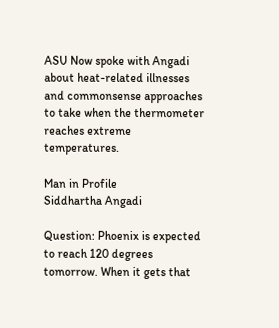ASU Now spoke with Angadi about heat-related illnesses and commonsense approaches to take when the thermometer reaches extreme temperatures.

Man in Profile
Siddhartha Angadi

Question: Phoenix is expected to reach 120 degrees tomorrow. When it gets that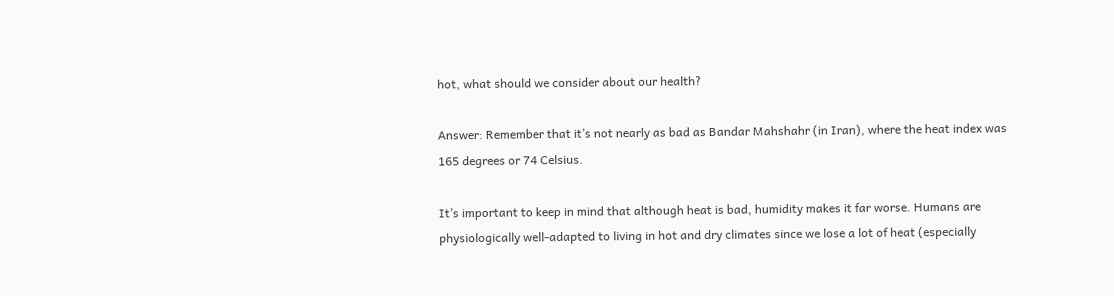hot, what should we consider about our health?

Answer: Remember that it’s not nearly as bad as Bandar Mahshahr (in Iran), where the heat index was 165 degrees or 74 Celsius.

It’s important to keep in mind that although heat is bad, humidity makes it far worse. Humans are physiologically well-adapted to living in hot and dry climates since we lose a lot of heat (especially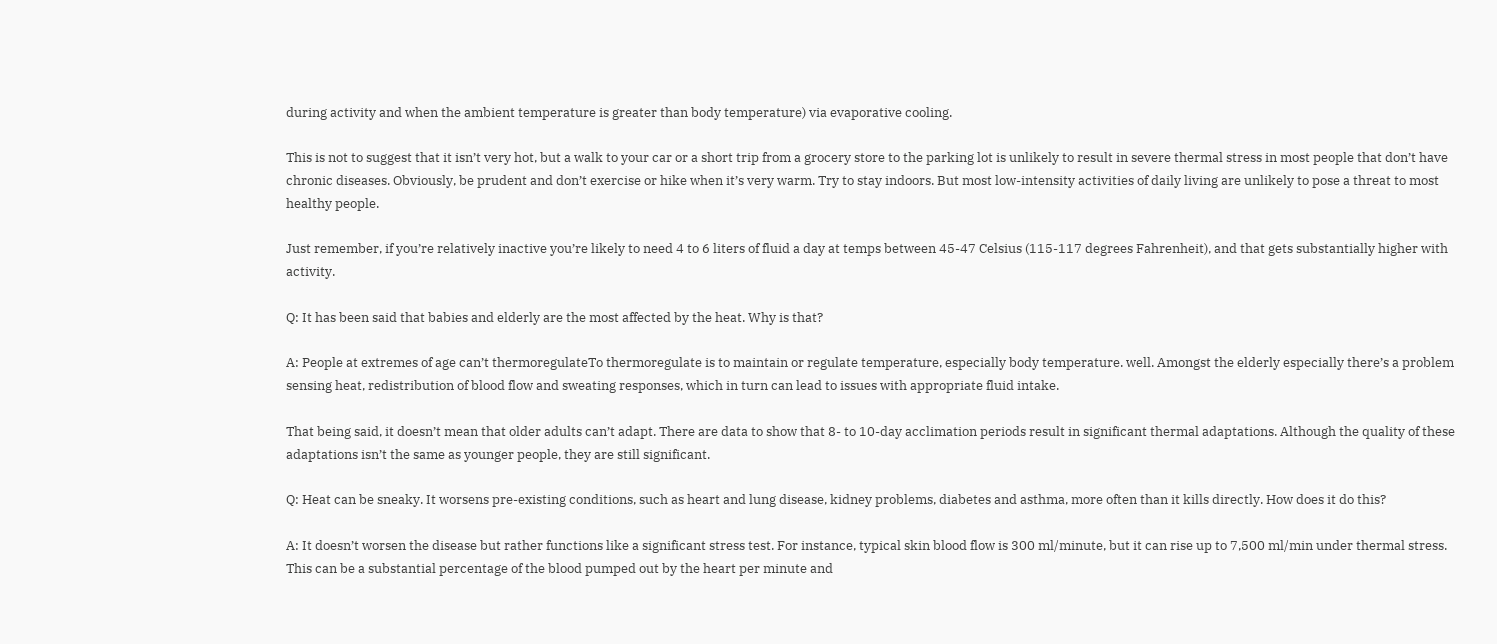during activity and when the ambient temperature is greater than body temperature) via evaporative cooling.

This is not to suggest that it isn’t very hot, but a walk to your car or a short trip from a grocery store to the parking lot is unlikely to result in severe thermal stress in most people that don’t have chronic diseases. Obviously, be prudent and don’t exercise or hike when it’s very warm. Try to stay indoors. But most low-intensity activities of daily living are unlikely to pose a threat to most healthy people.

Just remember, if you’re relatively inactive you’re likely to need 4 to 6 liters of fluid a day at temps between 45-47 Celsius (115-117 degrees Fahrenheit), and that gets substantially higher with activity.

Q: It has been said that babies and elderly are the most affected by the heat. Why is that?

A: People at extremes of age can’t thermoregulateTo thermoregulate is to maintain or regulate temperature, especially body temperature. well. Amongst the elderly especially there’s a problem sensing heat, redistribution of blood flow and sweating responses, which in turn can lead to issues with appropriate fluid intake.

That being said, it doesn’t mean that older adults can’t adapt. There are data to show that 8- to 10-day acclimation periods result in significant thermal adaptations. Although the quality of these adaptations isn’t the same as younger people, they are still significant.

Q: Heat can be sneaky. It worsens pre-existing conditions, such as heart and lung disease, kidney problems, diabetes and asthma, more often than it kills directly. How does it do this?

A: It doesn’t worsen the disease but rather functions like a significant stress test. For instance, typical skin blood flow is 300 ml/minute, but it can rise up to 7,500 ml/min under thermal stress. This can be a substantial percentage of the blood pumped out by the heart per minute and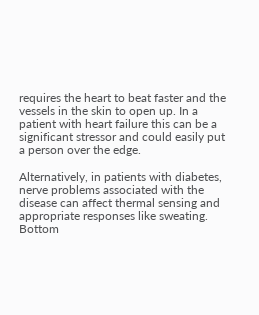requires the heart to beat faster and the vessels in the skin to open up. In a patient with heart failure this can be a significant stressor and could easily put a person over the edge.

Alternatively, in patients with diabetes, nerve problems associated with the disease can affect thermal sensing and appropriate responses like sweating. Bottom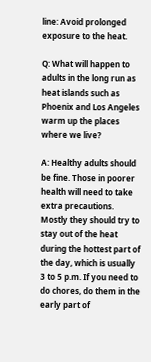line: Avoid prolonged exposure to the heat.

Q: What will happen to adults in the long run as heat islands such as Phoenix and Los Angeles warm up the places where we live?

A: Healthy adults should be fine. Those in poorer health will need to take extra precautions. Mostly they should try to stay out of the heat during the hottest part of the day, which is usually 3 to 5 p.m. If you need to do chores, do them in the early part of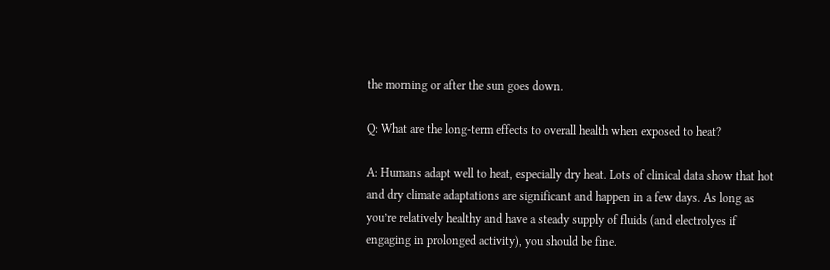the morning or after the sun goes down.

Q: What are the long-term effects to overall health when exposed to heat?

A: Humans adapt well to heat, especially dry heat. Lots of clinical data show that hot and dry climate adaptations are significant and happen in a few days. As long as you’re relatively healthy and have a steady supply of fluids (and electrolyes if engaging in prolonged activity), you should be fine.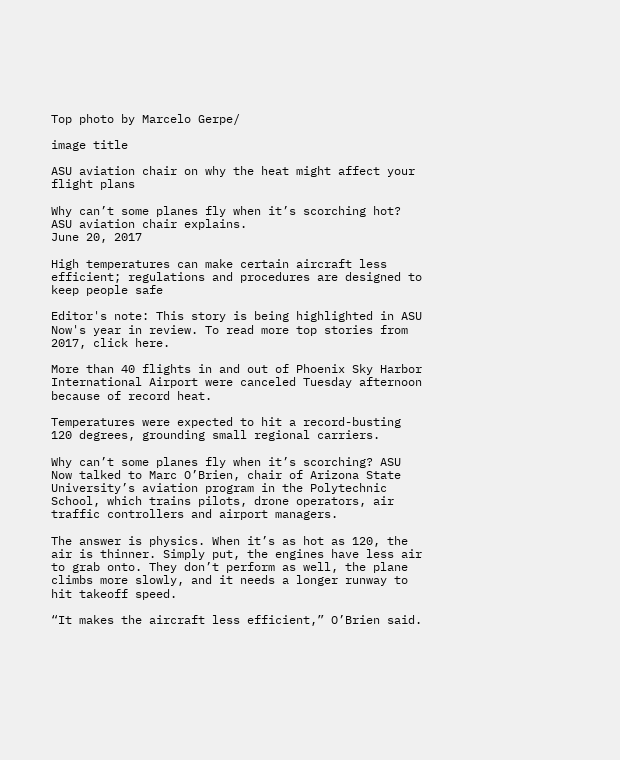Top photo by Marcelo Gerpe/

image title

ASU aviation chair on why the heat might affect your flight plans

Why can’t some planes fly when it’s scorching hot? ASU aviation chair explains.
June 20, 2017

High temperatures can make certain aircraft less efficient; regulations and procedures are designed to keep people safe

Editor's note: This story is being highlighted in ASU Now's year in review. To read more top stories from 2017, click here.

More than 40 flights in and out of Phoenix Sky Harbor International Airport were canceled Tuesday afternoon because of record heat.

Temperatures were expected to hit a record-busting 120 degrees, grounding small regional carriers.

Why can’t some planes fly when it’s scorching? ASU Now talked to Marc O’Brien, chair of Arizona State University’s aviation program in the Polytechnic School, which trains pilots, drone operators, air traffic controllers and airport managers.

The answer is physics. When it’s as hot as 120, the air is thinner. Simply put, the engines have less air to grab onto. They don’t perform as well, the plane climbs more slowly, and it needs a longer runway to hit takeoff speed.

“It makes the aircraft less efficient,” O’Brien said.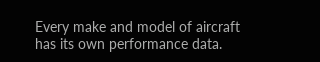Every make and model of aircraft has its own performance data.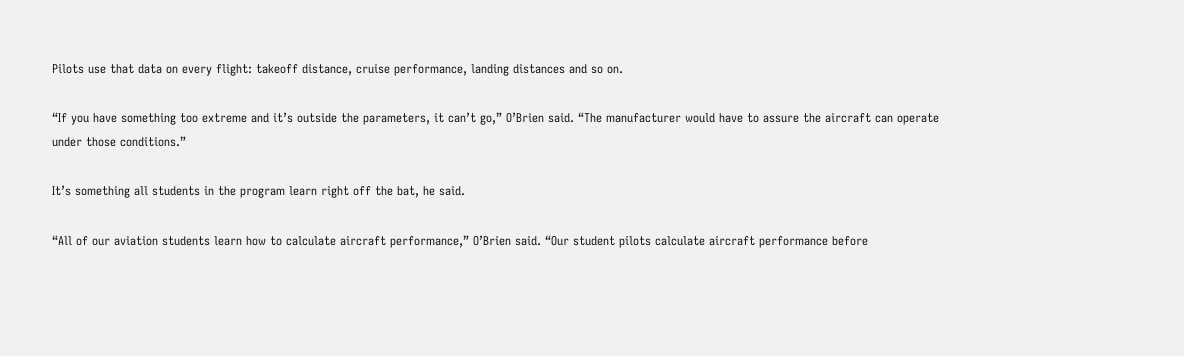Pilots use that data on every flight: takeoff distance, cruise performance, landing distances and so on.

“If you have something too extreme and it’s outside the parameters, it can’t go,” O’Brien said. “The manufacturer would have to assure the aircraft can operate under those conditions.”

It’s something all students in the program learn right off the bat, he said.

“All of our aviation students learn how to calculate aircraft performance,” O’Brien said. “Our student pilots calculate aircraft performance before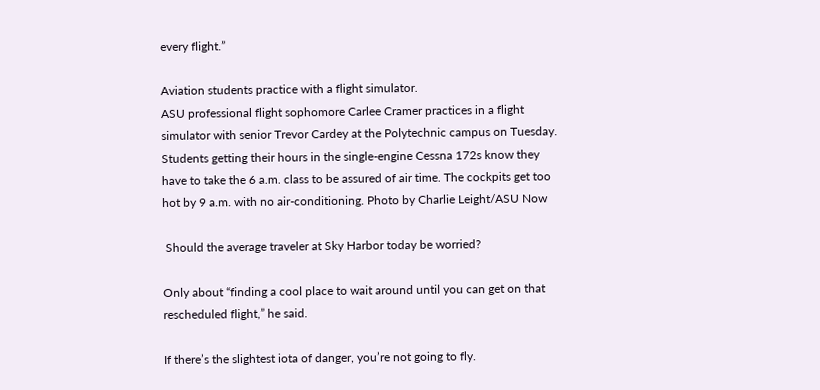every flight.”

Aviation students practice with a flight simulator.
ASU professional flight sophomore Carlee Cramer practices in a flight simulator with senior Trevor Cardey at the Polytechnic campus on Tuesday. Students getting their hours in the single-engine Cessna 172s know they have to take the 6 a.m. class to be assured of air time. The cockpits get too hot by 9 a.m. with no air-conditioning. Photo by Charlie Leight/ASU Now

 Should the average traveler at Sky Harbor today be worried?

Only about “finding a cool place to wait around until you can get on that rescheduled flight,” he said.

If there’s the slightest iota of danger, you’re not going to fly.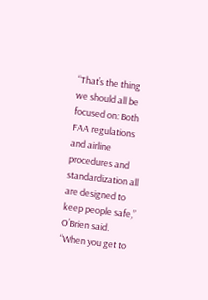“That’s the thing we should all be focused on: Both FAA regulations and airline procedures and standardization all are designed to keep people safe,” O’Brien said. “When you get to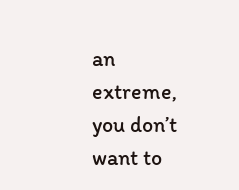an extreme, you don’t want to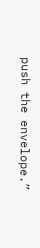push the envelope.”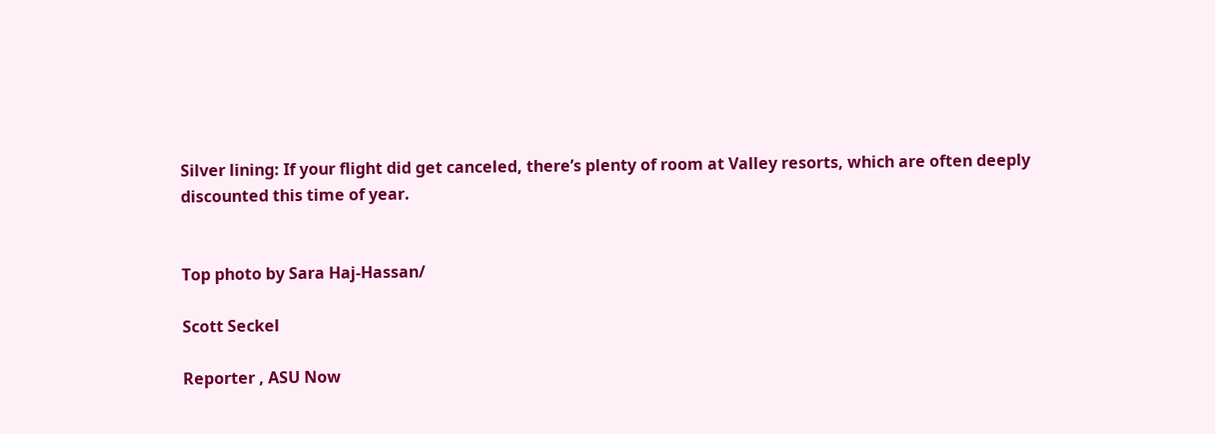Silver lining: If your flight did get canceled, there’s plenty of room at Valley resorts, which are often deeply discounted this time of year.


Top photo by Sara Haj-Hassan/

Scott Seckel

Reporter , ASU Now